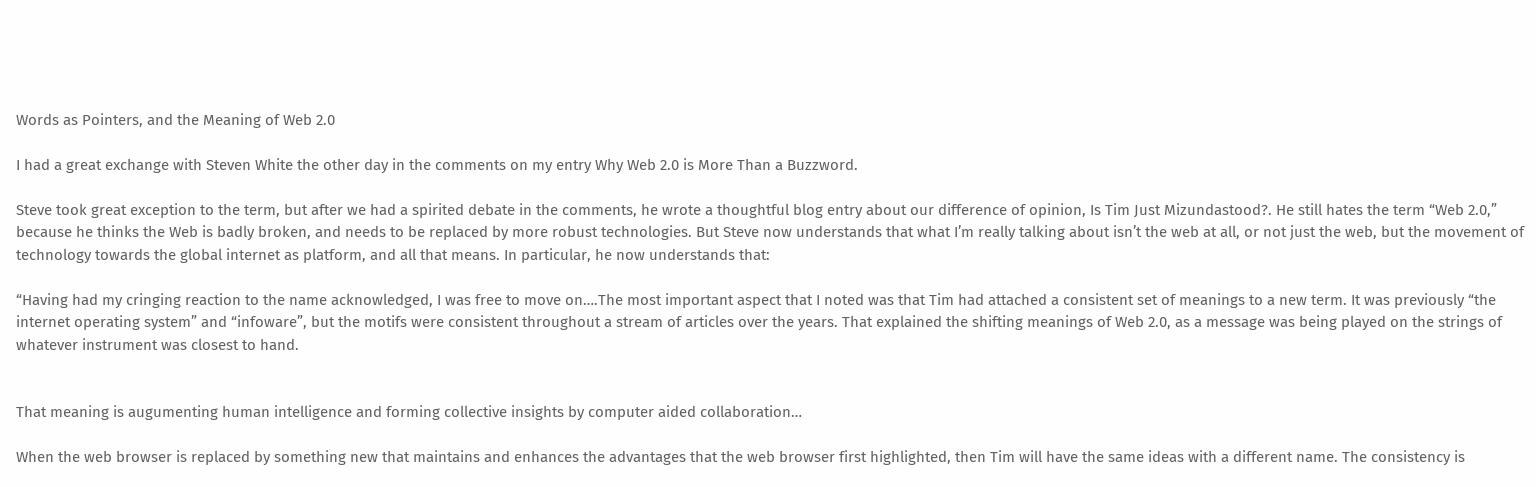Words as Pointers, and the Meaning of Web 2.0

I had a great exchange with Steven White the other day in the comments on my entry Why Web 2.0 is More Than a Buzzword.

Steve took great exception to the term, but after we had a spirited debate in the comments, he wrote a thoughtful blog entry about our difference of opinion, Is Tim Just Mizundastood?. He still hates the term “Web 2.0,” because he thinks the Web is badly broken, and needs to be replaced by more robust technologies. But Steve now understands that what I’m really talking about isn’t the web at all, or not just the web, but the movement of technology towards the global internet as platform, and all that means. In particular, he now understands that:

“Having had my cringing reaction to the name acknowledged, I was free to move on….The most important aspect that I noted was that Tim had attached a consistent set of meanings to a new term. It was previously “the internet operating system” and “infoware”, but the motifs were consistent throughout a stream of articles over the years. That explained the shifting meanings of Web 2.0, as a message was being played on the strings of whatever instrument was closest to hand.


That meaning is augumenting human intelligence and forming collective insights by computer aided collaboration…

When the web browser is replaced by something new that maintains and enhances the advantages that the web browser first highlighted, then Tim will have the same ideas with a different name. The consistency is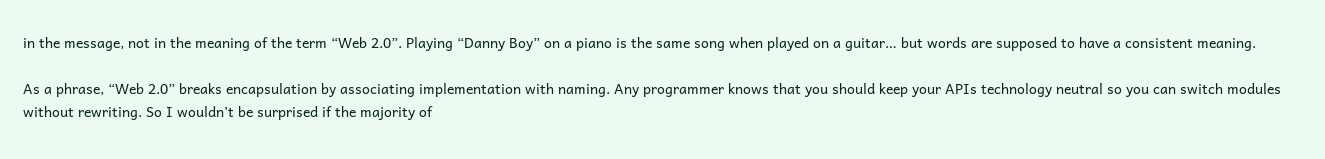in the message, not in the meaning of the term “Web 2.0”. Playing “Danny Boy” on a piano is the same song when played on a guitar… but words are supposed to have a consistent meaning.

As a phrase, “Web 2.0” breaks encapsulation by associating implementation with naming. Any programmer knows that you should keep your APIs technology neutral so you can switch modules without rewriting. So I wouldn’t be surprised if the majority of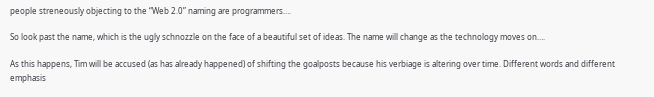people streneously objecting to the “Web 2.0” naming are programmers….

So look past the name, which is the ugly schnozzle on the face of a beautiful set of ideas. The name will change as the technology moves on….

As this happens, Tim will be accused (as has already happened) of shifting the goalposts because his verbiage is altering over time. Different words and different emphasis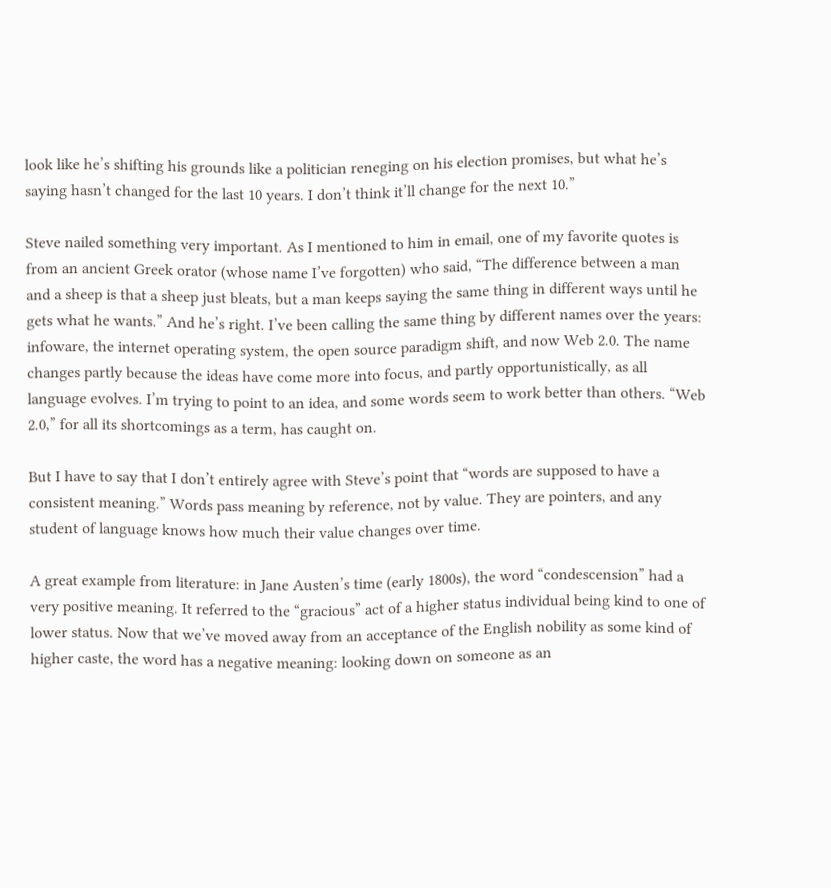look like he’s shifting his grounds like a politician reneging on his election promises, but what he’s saying hasn’t changed for the last 10 years. I don’t think it’ll change for the next 10.”

Steve nailed something very important. As I mentioned to him in email, one of my favorite quotes is from an ancient Greek orator (whose name I’ve forgotten) who said, “The difference between a man and a sheep is that a sheep just bleats, but a man keeps saying the same thing in different ways until he gets what he wants.” And he’s right. I’ve been calling the same thing by different names over the years: infoware, the internet operating system, the open source paradigm shift, and now Web 2.0. The name changes partly because the ideas have come more into focus, and partly opportunistically, as all language evolves. I’m trying to point to an idea, and some words seem to work better than others. “Web 2.0,” for all its shortcomings as a term, has caught on.

But I have to say that I don’t entirely agree with Steve’s point that “words are supposed to have a consistent meaning.” Words pass meaning by reference, not by value. They are pointers, and any student of language knows how much their value changes over time.

A great example from literature: in Jane Austen’s time (early 1800s), the word “condescension” had a very positive meaning. It referred to the “gracious” act of a higher status individual being kind to one of lower status. Now that we’ve moved away from an acceptance of the English nobility as some kind of higher caste, the word has a negative meaning: looking down on someone as an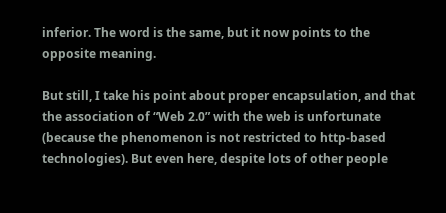inferior. The word is the same, but it now points to the opposite meaning.

But still, I take his point about proper encapsulation, and that the association of “Web 2.0” with the web is unfortunate (because the phenomenon is not restricted to http-based technologies). But even here, despite lots of other people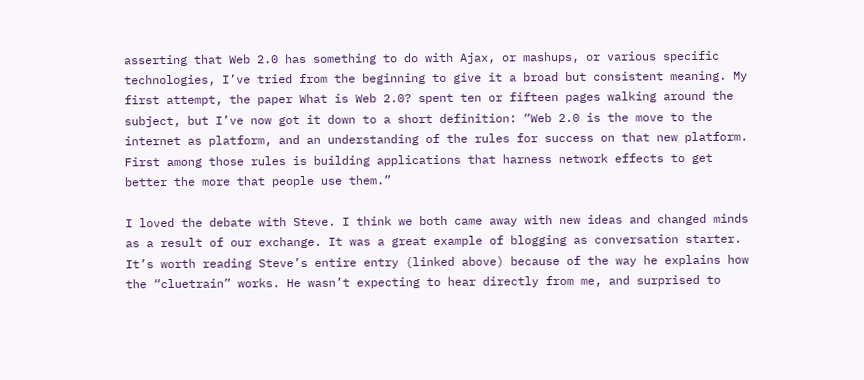asserting that Web 2.0 has something to do with Ajax, or mashups, or various specific technologies, I’ve tried from the beginning to give it a broad but consistent meaning. My first attempt, the paper What is Web 2.0? spent ten or fifteen pages walking around the subject, but I’ve now got it down to a short definition: “Web 2.0 is the move to the internet as platform, and an understanding of the rules for success on that new platform. First among those rules is building applications that harness network effects to get better the more that people use them.”

I loved the debate with Steve. I think we both came away with new ideas and changed minds as a result of our exchange. It was a great example of blogging as conversation starter. It’s worth reading Steve’s entire entry (linked above) because of the way he explains how the “cluetrain” works. He wasn’t expecting to hear directly from me, and surprised to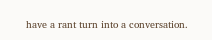have a rant turn into a conversation.